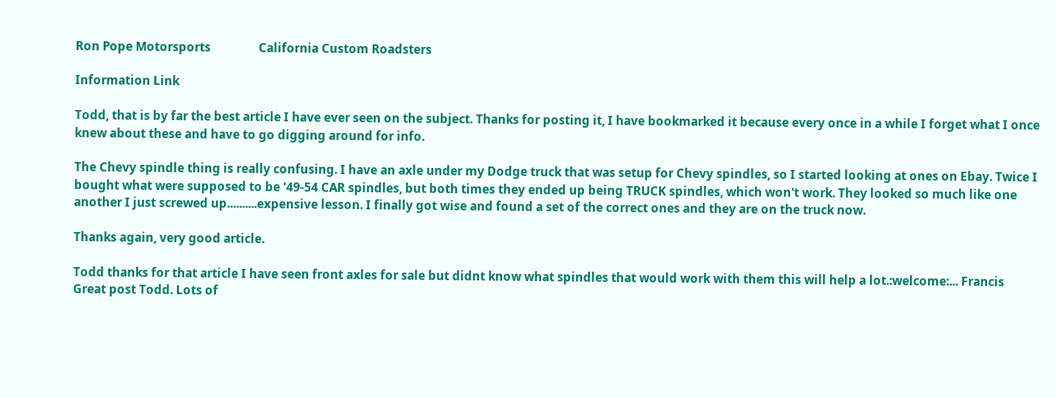Ron Pope Motorsports                California Custom Roadsters

Information Link

Todd, that is by far the best article I have ever seen on the subject. Thanks for posting it, I have bookmarked it because every once in a while I forget what I once knew about these and have to go digging around for info.

The Chevy spindle thing is really confusing. I have an axle under my Dodge truck that was setup for Chevy spindles, so I started looking at ones on Ebay. Twice I bought what were supposed to be '49-54 CAR spindles, but both times they ended up being TRUCK spindles, which won't work. They looked so much like one another I just screwed up..........expensive lesson. I finally got wise and found a set of the correct ones and they are on the truck now.

Thanks again, very good article.

Todd thanks for that article I have seen front axles for sale but didnt know what spindles that would work with them this will help a lot.:welcome:... Francis
Great post Todd. Lots of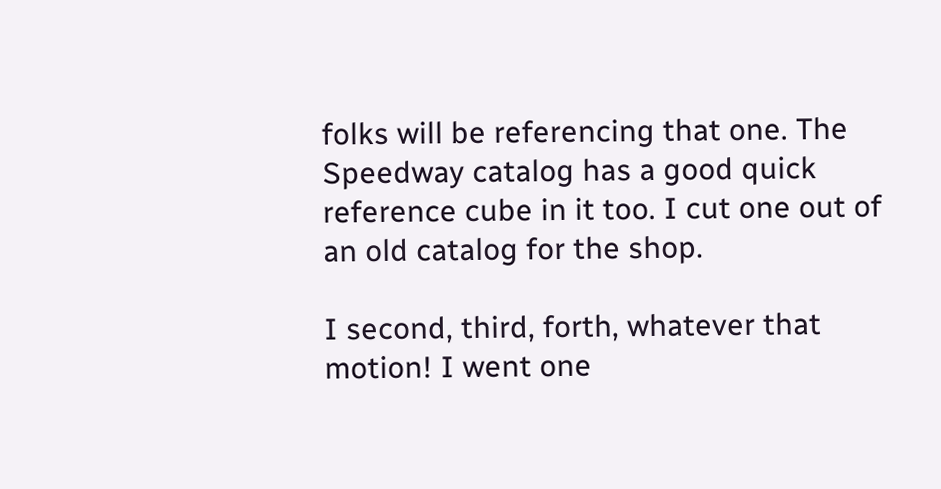folks will be referencing that one. The Speedway catalog has a good quick reference cube in it too. I cut one out of an old catalog for the shop.

I second, third, forth, whatever that motion! I went one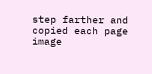step farther and copied each page image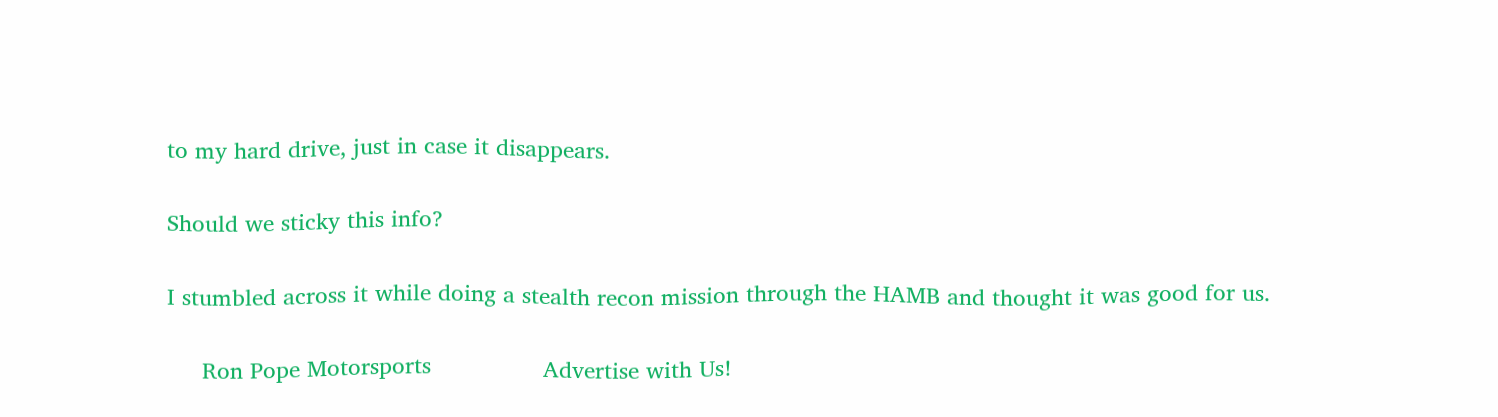to my hard drive, just in case it disappears.

Should we sticky this info?

I stumbled across it while doing a stealth recon mission through the HAMB and thought it was good for us.

     Ron Pope Motorsports                Advertise with Us!